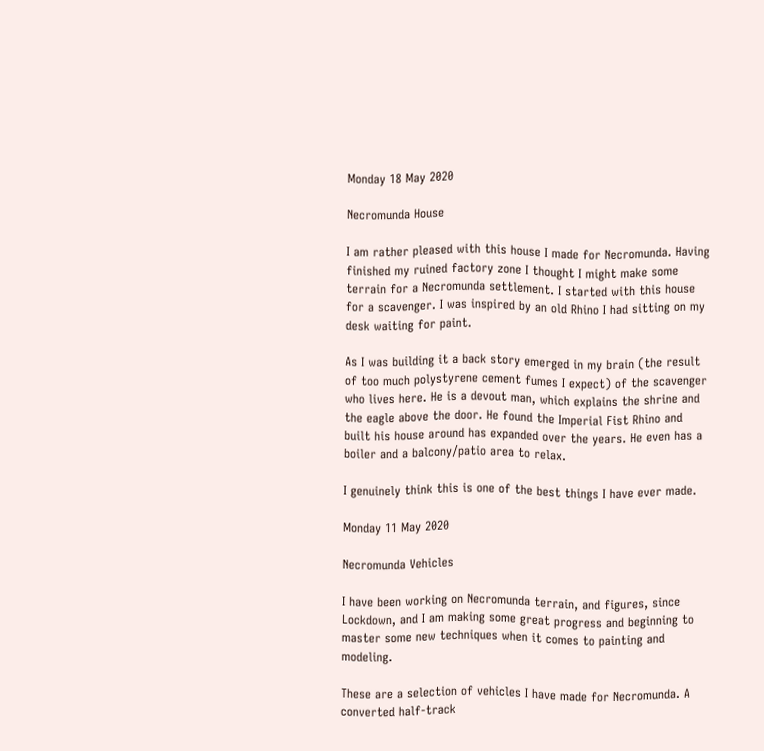Monday 18 May 2020

Necromunda House

I am rather pleased with this house I made for Necromunda. Having finished my ruined factory zone I thought I might make some terrain for a Necromunda settlement. I started with this house for a scavenger. I was inspired by an old Rhino I had sitting on my desk waiting for paint.

As I was building it a back story emerged in my brain (the result of too much polystyrene cement fumes I expect) of the scavenger who lives here. He is a devout man, which explains the shrine and the eagle above the door. He found the Imperial Fist Rhino and built his house around has expanded over the years. He even has a boiler and a balcony/patio area to relax.

I genuinely think this is one of the best things I have ever made.

Monday 11 May 2020

Necromunda Vehicles

I have been working on Necromunda terrain, and figures, since Lockdown, and I am making some great progress and beginning to master some new techniques when it comes to painting and modeling.

These are a selection of vehicles I have made for Necromunda. A converted half-track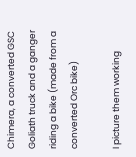Chimera, a converted GSC Goliath truck and a ganger riding a bike (made from a converted Orc bike)

I picture them working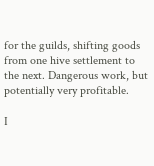for the guilds, shifting goods from one hive settlement to the next. Dangerous work, but potentially very profitable.

I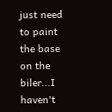just need to paint the base on the biler...I haven't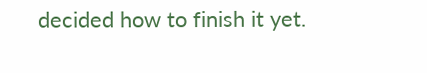decided how to finish it yet.